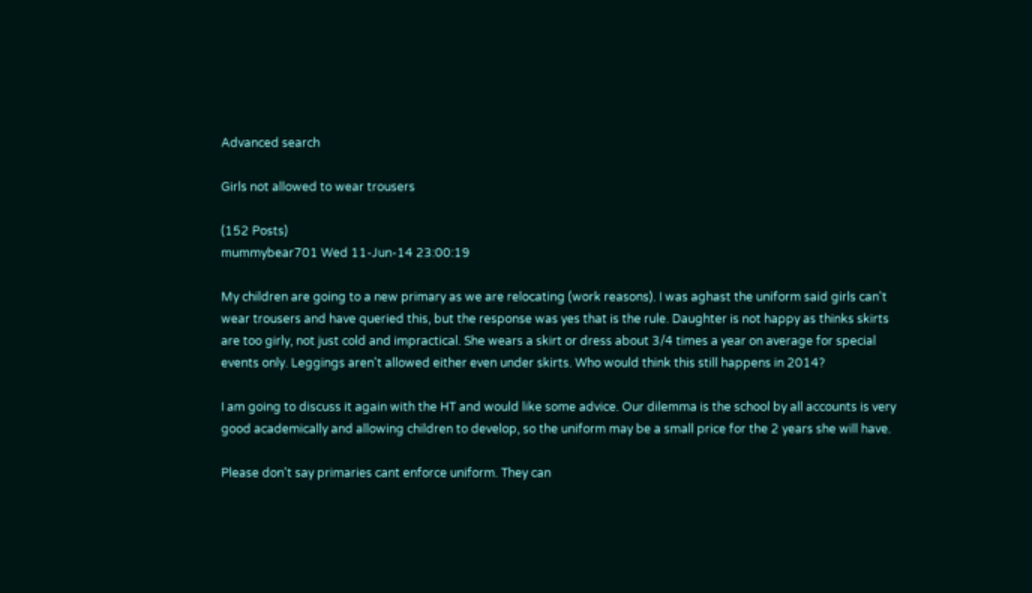Advanced search

Girls not allowed to wear trousers

(152 Posts)
mummybear701 Wed 11-Jun-14 23:00:19

My children are going to a new primary as we are relocating (work reasons). I was aghast the uniform said girls can't wear trousers and have queried this, but the response was yes that is the rule. Daughter is not happy as thinks skirts are too girly, not just cold and impractical. She wears a skirt or dress about 3/4 times a year on average for special events only. Leggings aren't allowed either even under skirts. Who would think this still happens in 2014?

I am going to discuss it again with the HT and would like some advice. Our dilemma is the school by all accounts is very good academically and allowing children to develop, so the uniform may be a small price for the 2 years she will have.

Please don't say primaries cant enforce uniform. They can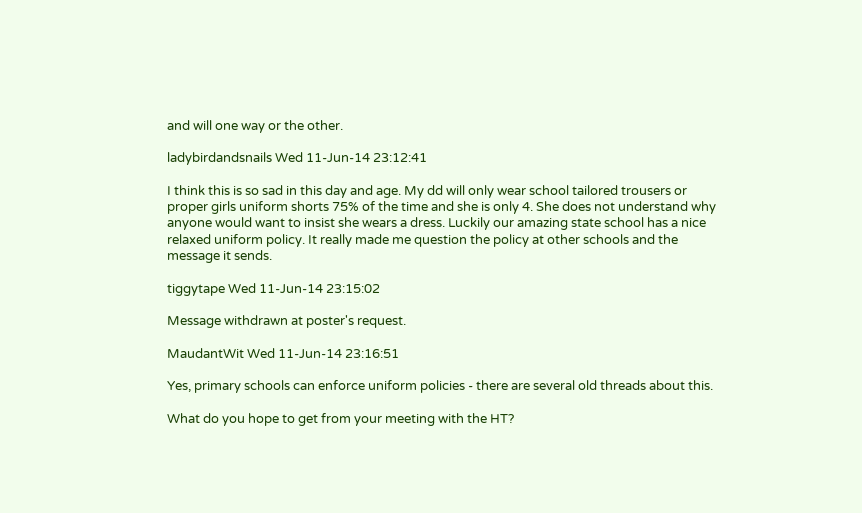and will one way or the other.

ladybirdandsnails Wed 11-Jun-14 23:12:41

I think this is so sad in this day and age. My dd will only wear school tailored trousers or proper girls uniform shorts 75% of the time and she is only 4. She does not understand why anyone would want to insist she wears a dress. Luckily our amazing state school has a nice relaxed uniform policy. It really made me question the policy at other schools and the message it sends.

tiggytape Wed 11-Jun-14 23:15:02

Message withdrawn at poster's request.

MaudantWit Wed 11-Jun-14 23:16:51

Yes, primary schools can enforce uniform policies - there are several old threads about this.

What do you hope to get from your meeting with the HT?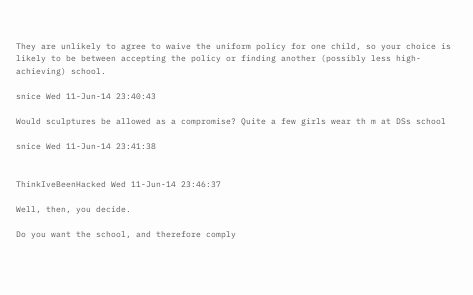They are unlikely to agree to waive the uniform policy for one child, so your choice is likely to be between accepting the policy or finding another (possibly less high-achieving) school.

snice Wed 11-Jun-14 23:40:43

Would sculptures be allowed as a compromise? Quite a few girls wear th m at DSs school

snice Wed 11-Jun-14 23:41:38


ThinkIveBeenHacked Wed 11-Jun-14 23:46:37

Well, then, you decide.

Do you want the school, and therefore comply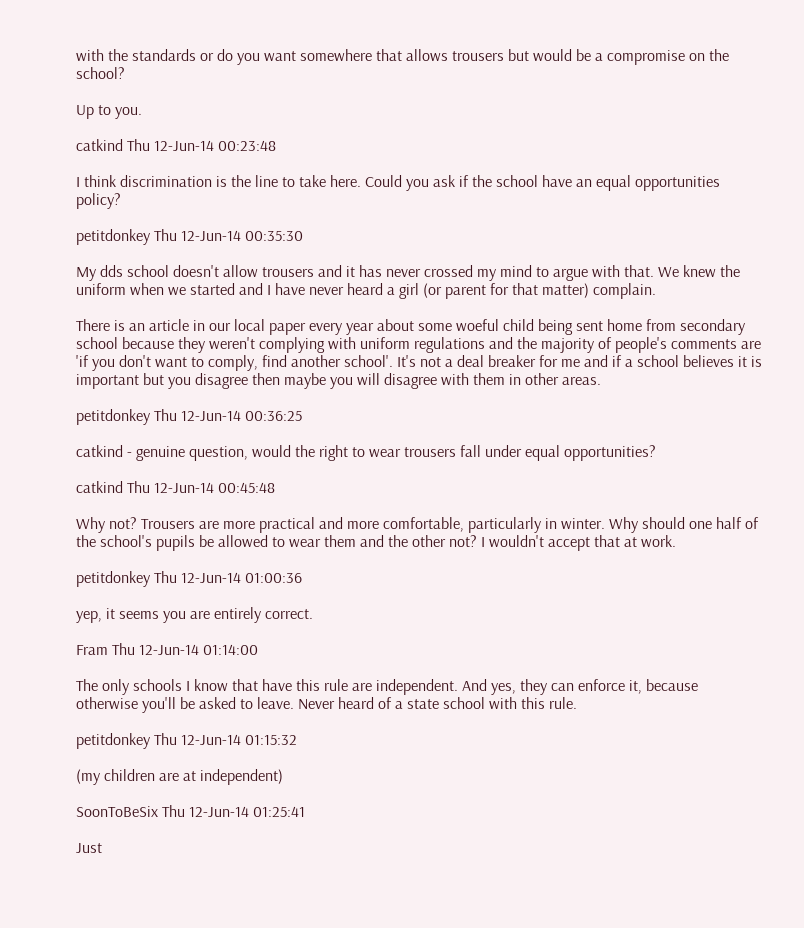with the standards or do you want somewhere that allows trousers but would be a compromise on the school?

Up to you.

catkind Thu 12-Jun-14 00:23:48

I think discrimination is the line to take here. Could you ask if the school have an equal opportunities policy?

petitdonkey Thu 12-Jun-14 00:35:30

My dds school doesn't allow trousers and it has never crossed my mind to argue with that. We knew the uniform when we started and I have never heard a girl (or parent for that matter) complain.

There is an article in our local paper every year about some woeful child being sent home from secondary school because they weren't complying with uniform regulations and the majority of people's comments are 'if you don't want to comply, find another school'. It's not a deal breaker for me and if a school believes it is important but you disagree then maybe you will disagree with them in other areas.

petitdonkey Thu 12-Jun-14 00:36:25

catkind - genuine question, would the right to wear trousers fall under equal opportunities?

catkind Thu 12-Jun-14 00:45:48

Why not? Trousers are more practical and more comfortable, particularly in winter. Why should one half of the school's pupils be allowed to wear them and the other not? I wouldn't accept that at work.

petitdonkey Thu 12-Jun-14 01:00:36

yep, it seems you are entirely correct.

Fram Thu 12-Jun-14 01:14:00

The only schools I know that have this rule are independent. And yes, they can enforce it, because otherwise you'll be asked to leave. Never heard of a state school with this rule.

petitdonkey Thu 12-Jun-14 01:15:32

(my children are at independent)

SoonToBeSix Thu 12-Jun-14 01:25:41

Just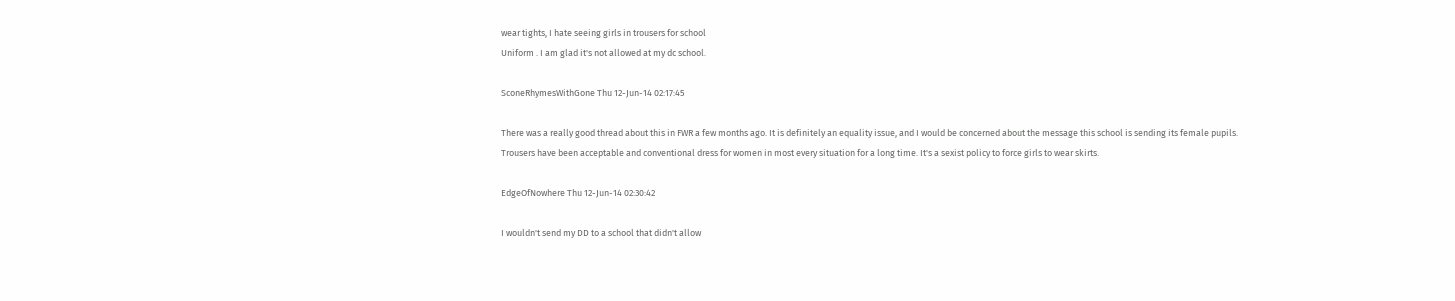wear tights, I hate seeing girls in trousers for school
Uniform . I am glad it's not allowed at my dc school.

SconeRhymesWithGone Thu 12-Jun-14 02:17:45

There was a really good thread about this in FWR a few months ago. It is definitely an equality issue, and I would be concerned about the message this school is sending its female pupils. Trousers have been acceptable and conventional dress for women in most every situation for a long time. It's a sexist policy to force girls to wear skirts.

EdgeOfNowhere Thu 12-Jun-14 02:30:42

I wouldn't send my DD to a school that didn't allow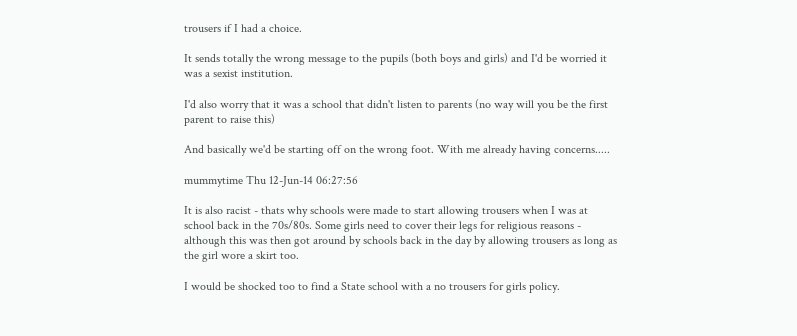trousers if I had a choice.

It sends totally the wrong message to the pupils (both boys and girls) and I'd be worried it was a sexist institution.

I'd also worry that it was a school that didn't listen to parents (no way will you be the first parent to raise this)

And basically we'd be starting off on the wrong foot. With me already having concerns.....

mummytime Thu 12-Jun-14 06:27:56

It is also racist - thats why schools were made to start allowing trousers when I was at school back in the 70s/80s. Some girls need to cover their legs for religious reasons - although this was then got around by schools back in the day by allowing trousers as long as the girl wore a skirt too.

I would be shocked too to find a State school with a no trousers for girls policy.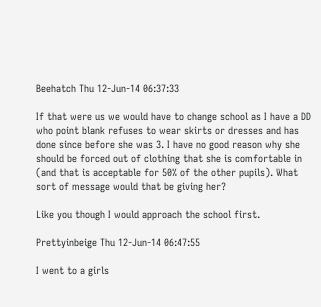Beehatch Thu 12-Jun-14 06:37:33

If that were us we would have to change school as I have a DD who point blank refuses to wear skirts or dresses and has done since before she was 3. I have no good reason why she should be forced out of clothing that she is comfortable in (and that is acceptable for 50% of the other pupils). What sort of message would that be giving her?

Like you though I would approach the school first.

Prettyinbeige Thu 12-Jun-14 06:47:55

I went to a girls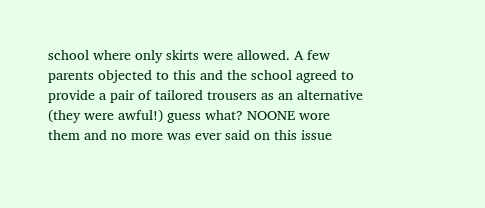school where only skirts were allowed. A few parents objected to this and the school agreed to provide a pair of tailored trousers as an alternative (they were awful!) guess what? NOONE wore them and no more was ever said on this issue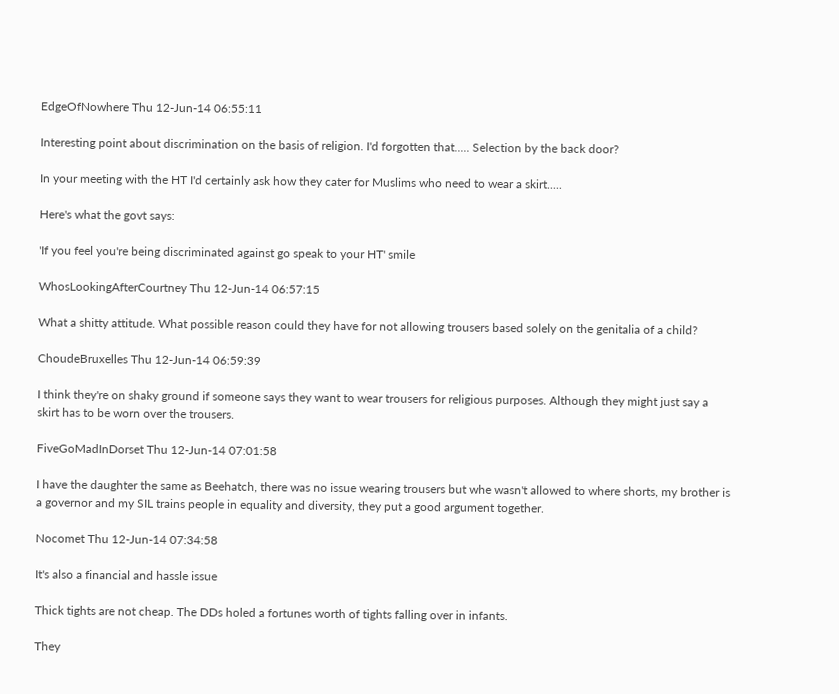EdgeOfNowhere Thu 12-Jun-14 06:55:11

Interesting point about discrimination on the basis of religion. I'd forgotten that..... Selection by the back door?

In your meeting with the HT I'd certainly ask how they cater for Muslims who need to wear a skirt.....

Here's what the govt says:

'If you feel you're being discriminated against go speak to your HT' smile

WhosLookingAfterCourtney Thu 12-Jun-14 06:57:15

What a shitty attitude. What possible reason could they have for not allowing trousers based solely on the genitalia of a child?

ChoudeBruxelles Thu 12-Jun-14 06:59:39

I think they're on shaky ground if someone says they want to wear trousers for religious purposes. Although they might just say a skirt has to be worn over the trousers.

FiveGoMadInDorset Thu 12-Jun-14 07:01:58

I have the daughter the same as Beehatch, there was no issue wearing trousers but whe wasn't allowed to where shorts, my brother is a governor and my SIL trains people in equality and diversity, they put a good argument together.

Nocomet Thu 12-Jun-14 07:34:58

It's also a financial and hassle issue

Thick tights are not cheap. The DDs holed a fortunes worth of tights falling over in infants.

They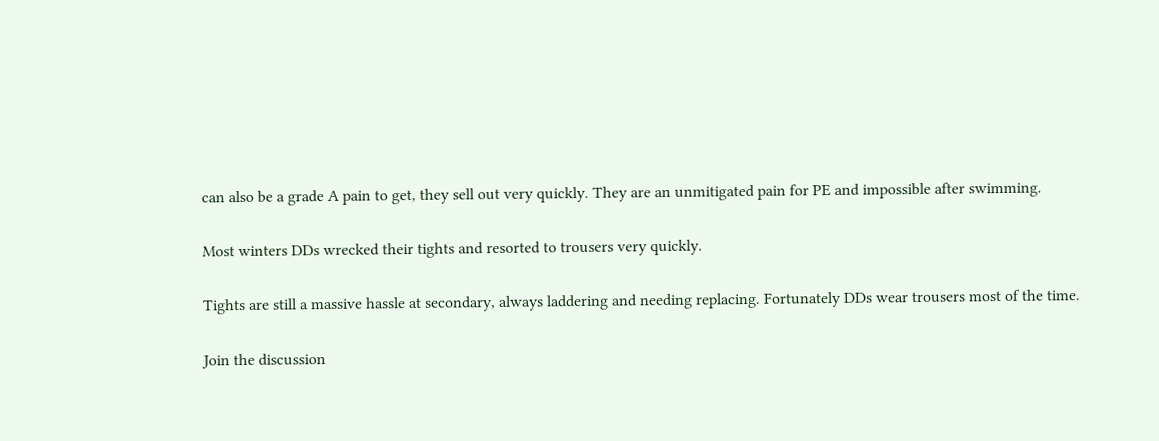can also be a grade A pain to get, they sell out very quickly. They are an unmitigated pain for PE and impossible after swimming.

Most winters DDs wrecked their tights and resorted to trousers very quickly.

Tights are still a massive hassle at secondary, always laddering and needing replacing. Fortunately DDs wear trousers most of the time.

Join the discussion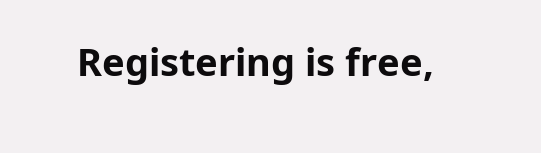Registering is free,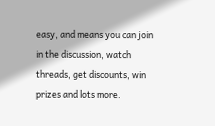easy, and means you can join in the discussion, watch threads, get discounts, win prizes and lots more.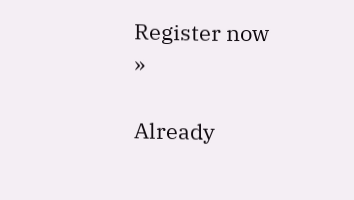Register now »

Already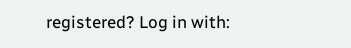registered? Log in with: